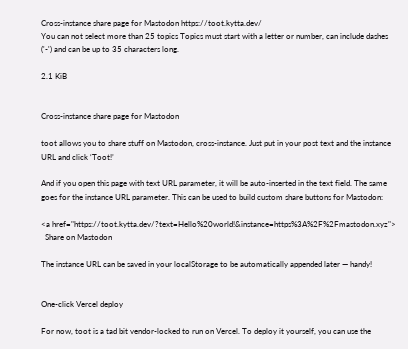Cross-instance share page for Mastodon https://toot.kytta.dev/
You can not select more than 25 topics Topics must start with a letter or number, can include dashes ('-') and can be up to 35 characters long.

2.1 KiB


Cross-instance share page for Mastodon

toot allows you to share stuff on Mastodon, cross-instance. Just put in your post text and the instance URL and click ‘Toot!’

And if you open this page with text URL parameter, it will be auto-inserted in the text field. The same goes for the instance URL parameter. This can be used to build custom share buttons for Mastodon:

<a href="https://toot.kytta.dev/?text=Hello%20world!&instance=https%3A%2F%2Fmastodon.xyz">
  Share on Mastodon

The instance URL can be saved in your localStorage to be automatically appended later — handy!


One-click Vercel deploy

For now, toot is a tad bit vendor-locked to run on Vercel. To deploy it yourself, you can use the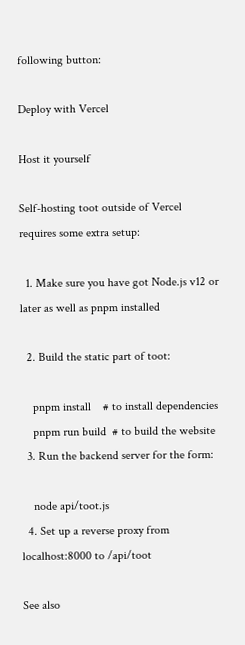following button:

Deploy with Vercel

Host it yourself

Self-hosting toot outside of Vercel requires some extra setup:

  1. Make sure you have got Node.js v12 or later as well as pnpm installed

  2. Build the static part of toot:

    pnpm install    # to install dependencies
    pnpm run build  # to build the website
  3. Run the backend server for the form:

    node api/toot.js
  4. Set up a reverse proxy from localhost:8000 to /api/toot

See also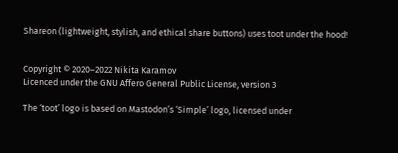Shareon (lightweight, stylish, and ethical share buttons) uses toot under the hood!


Copyright © 2020–2022 Nikita Karamov
Licenced under the GNU Affero General Public License, version 3

The ‘toot’ logo is based on Mastodon’s ‘Simple’ logo, licensed under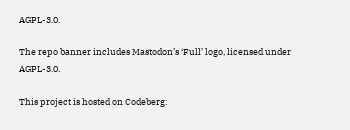AGPL-3.0.

The repo banner includes Mastodon’s ‘Full’ logo, licensed under AGPL-3.0.

This project is hosted on Codeberg: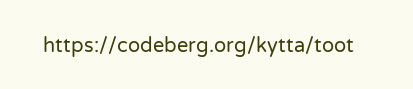https://codeberg.org/kytta/toot